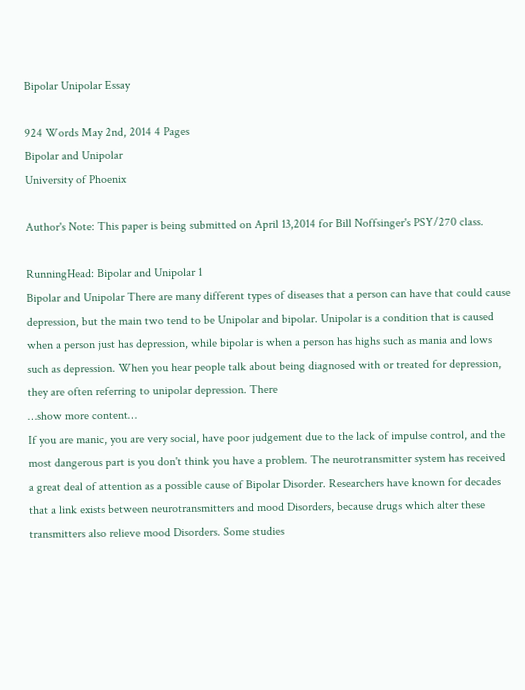Bipolar Unipolar Essay

924 Words May 2nd, 2014 4 Pages
Bipolar and Unipolar
University of Phoenix

Author's Note: This paper is being submitted on April 13,2014 for Bill Noffsinger's PSY/270 class.

RunningHead: Bipolar and Unipolar 1
Bipolar and Unipolar There are many different types of diseases that a person can have that could cause depression, but the main two tend to be Unipolar and bipolar. Unipolar is a condition that is caused when a person just has depression, while bipolar is when a person has highs such as mania and lows such as depression. When you hear people talk about being diagnosed with or treated for depression, they are often referring to unipolar depression. There
…show more content…
If you are manic, you are very social, have poor judgement due to the lack of impulse control, and the most dangerous part is you don't think you have a problem. The neurotransmitter system has received a great deal of attention as a possible cause of Bipolar Disorder. Researchers have known for decades that a link exists between neurotransmitters and mood Disorders, because drugs which alter these transmitters also relieve mood Disorders. Some studies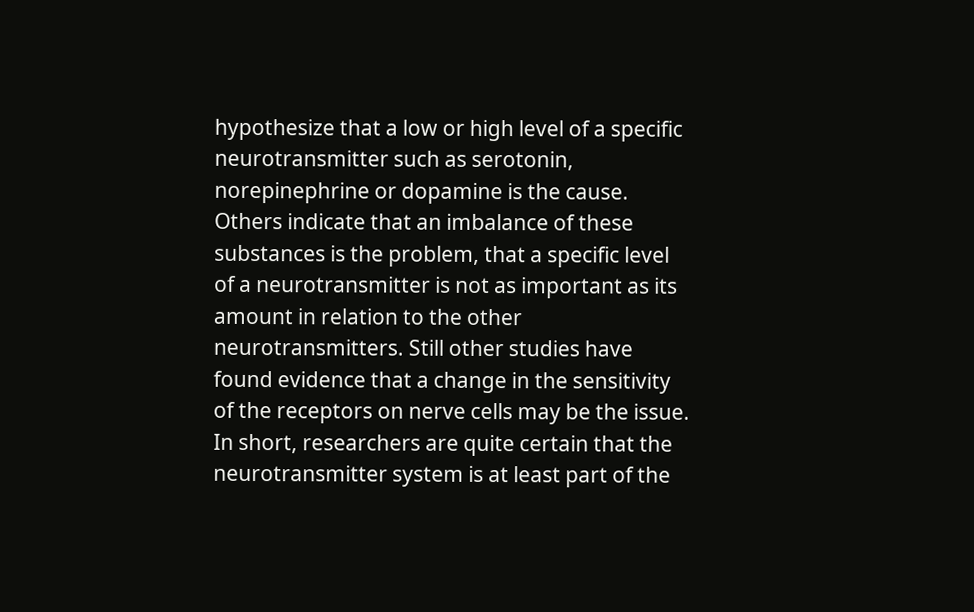hypothesize that a low or high level of a specific neurotransmitter such as serotonin, norepinephrine or dopamine is the cause. Others indicate that an imbalance of these substances is the problem, that a specific level of a neurotransmitter is not as important as its amount in relation to the other neurotransmitters. Still other studies have found evidence that a change in the sensitivity of the receptors on nerve cells may be the issue. In short, researchers are quite certain that the neurotransmitter system is at least part of the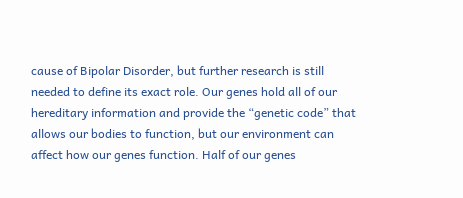cause of Bipolar Disorder, but further research is still needed to define its exact role. Our genes hold all of our hereditary information and provide the “genetic code” that allows our bodies to function, but our environment can affect how our genes function. Half of our genes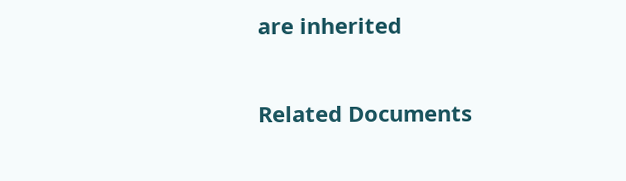are inherited

Related Documents